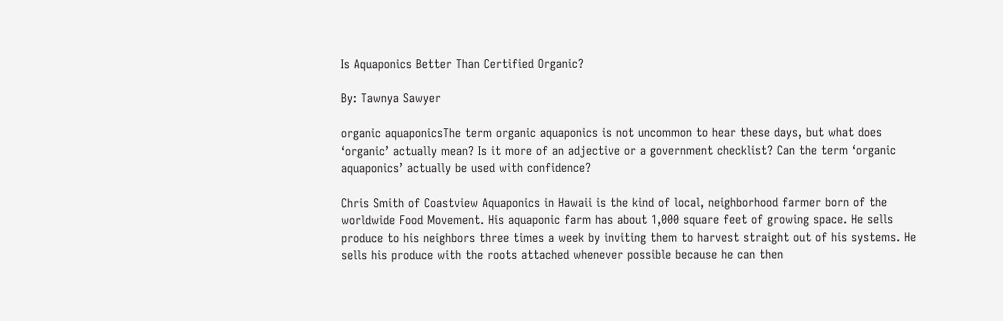Is Aquaponics Better Than Certified Organic?

By: Tawnya Sawyer

organic aquaponicsThe term organic aquaponics is not uncommon to hear these days, but what does ‘organic’ actually mean? Is it more of an adjective or a government checklist? Can the term ‘organic aquaponics’ actually be used with confidence?

Chris Smith of Coastview Aquaponics in Hawaii is the kind of local, neighborhood farmer born of the worldwide Food Movement. His aquaponic farm has about 1,000 square feet of growing space. He sells produce to his neighbors three times a week by inviting them to harvest straight out of his systems. He sells his produce with the roots attached whenever possible because he can then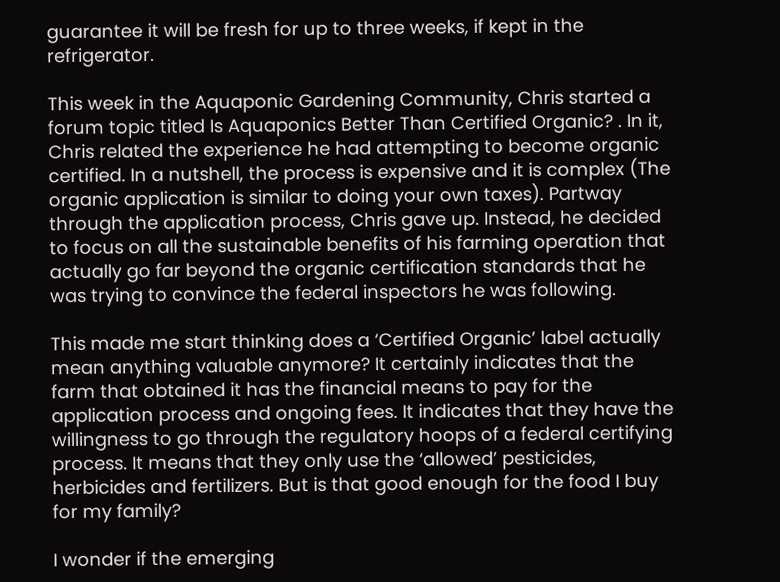guarantee it will be fresh for up to three weeks, if kept in the refrigerator.

This week in the Aquaponic Gardening Community, Chris started a forum topic titled Is Aquaponics Better Than Certified Organic? . In it, Chris related the experience he had attempting to become organic certified. In a nutshell, the process is expensive and it is complex (The organic application is similar to doing your own taxes). Partway through the application process, Chris gave up. Instead, he decided to focus on all the sustainable benefits of his farming operation that actually go far beyond the organic certification standards that he was trying to convince the federal inspectors he was following.

This made me start thinking does a ‘Certified Organic’ label actually mean anything valuable anymore? It certainly indicates that the farm that obtained it has the financial means to pay for the application process and ongoing fees. It indicates that they have the willingness to go through the regulatory hoops of a federal certifying process. It means that they only use the ‘allowed’ pesticides, herbicides and fertilizers. But is that good enough for the food I buy for my family?

I wonder if the emerging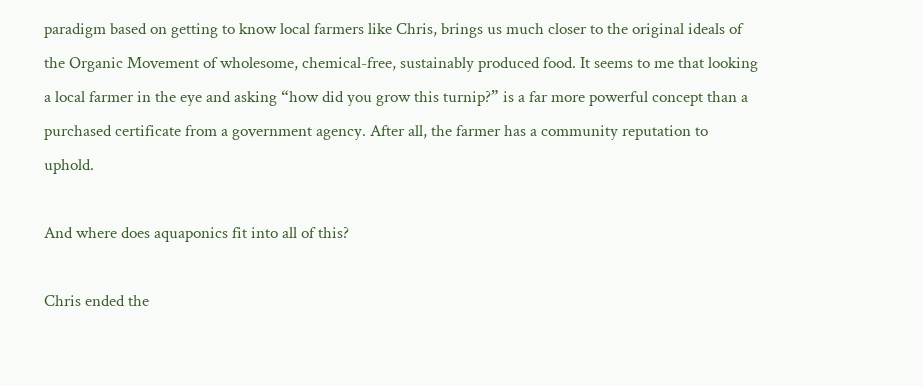paradigm based on getting to know local farmers like Chris, brings us much closer to the original ideals of the Organic Movement of wholesome, chemical-free, sustainably produced food. It seems to me that looking a local farmer in the eye and asking “how did you grow this turnip?” is a far more powerful concept than a purchased certificate from a government agency. After all, the farmer has a community reputation to uphold.

And where does aquaponics fit into all of this?

Chris ended the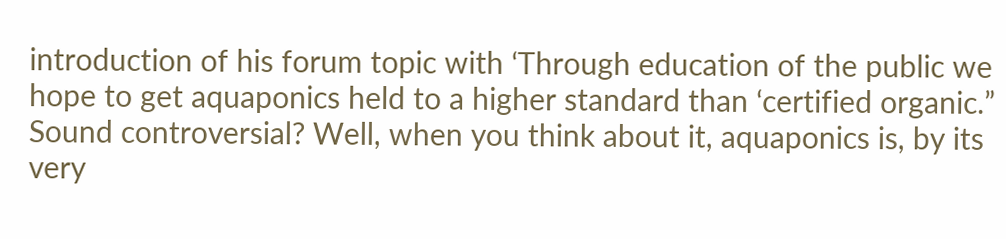introduction of his forum topic with ‘Through education of the public we hope to get aquaponics held to a higher standard than ‘certified organic.” Sound controversial? Well, when you think about it, aquaponics is, by its very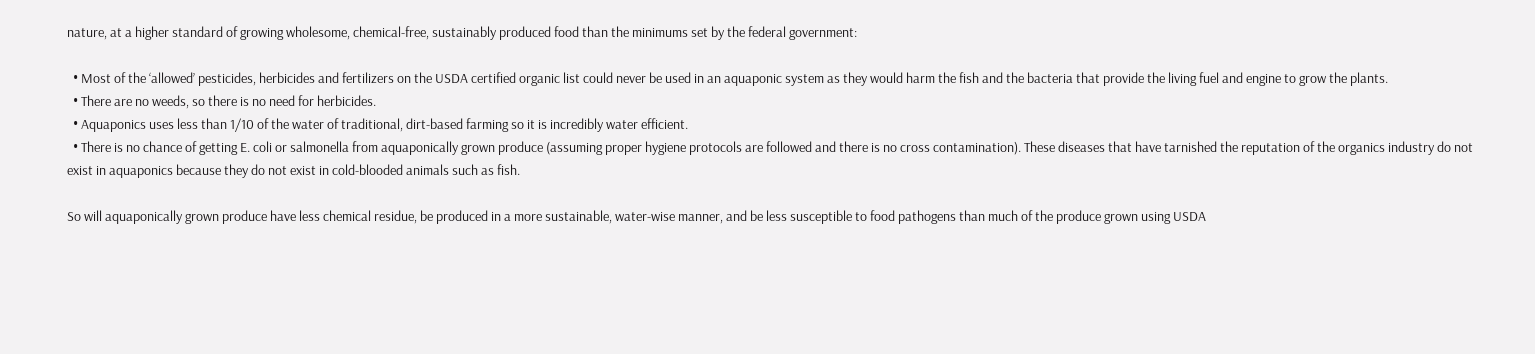nature, at a higher standard of growing wholesome, chemical-free, sustainably produced food than the minimums set by the federal government:

  • Most of the ‘allowed’ pesticides, herbicides and fertilizers on the USDA certified organic list could never be used in an aquaponic system as they would harm the fish and the bacteria that provide the living fuel and engine to grow the plants.
  • There are no weeds, so there is no need for herbicides.
  • Aquaponics uses less than 1/10 of the water of traditional, dirt-based farming so it is incredibly water efficient.
  • There is no chance of getting E. coli or salmonella from aquaponically grown produce (assuming proper hygiene protocols are followed and there is no cross contamination). These diseases that have tarnished the reputation of the organics industry do not exist in aquaponics because they do not exist in cold-blooded animals such as fish.

So will aquaponically grown produce have less chemical residue, be produced in a more sustainable, water-wise manner, and be less susceptible to food pathogens than much of the produce grown using USDA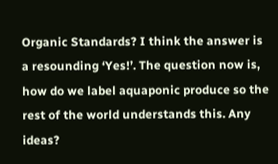Organic Standards? I think the answer is a resounding ‘Yes!’. The question now is, how do we label aquaponic produce so the rest of the world understands this. Any ideas?